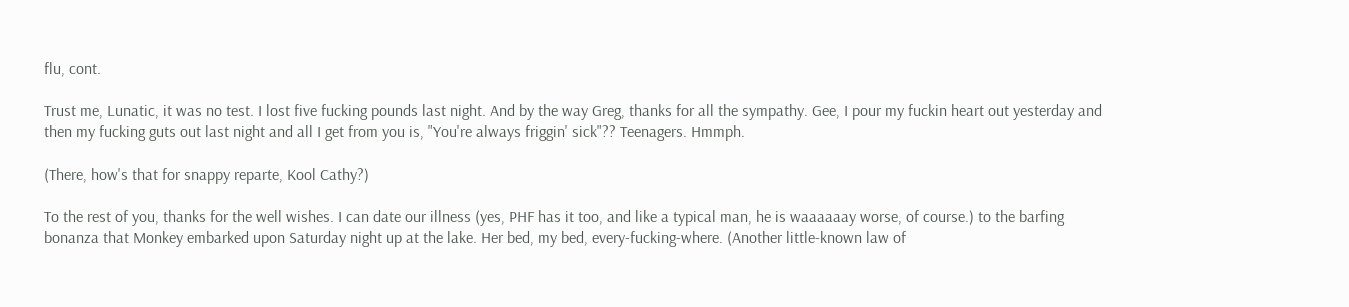flu, cont.

Trust me, Lunatic, it was no test. I lost five fucking pounds last night. And by the way Greg, thanks for all the sympathy. Gee, I pour my fuckin heart out yesterday and then my fucking guts out last night and all I get from you is, "You're always friggin' sick"?? Teenagers. Hmmph.

(There, how's that for snappy reparte, Kool Cathy?)

To the rest of you, thanks for the well wishes. I can date our illness (yes, PHF has it too, and like a typical man, he is waaaaaay worse, of course.) to the barfing bonanza that Monkey embarked upon Saturday night up at the lake. Her bed, my bed, every-fucking-where. (Another little-known law of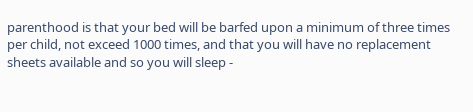parenthood is that your bed will be barfed upon a minimum of three times per child, not exceed 1000 times, and that you will have no replacement sheets available and so you will sleep -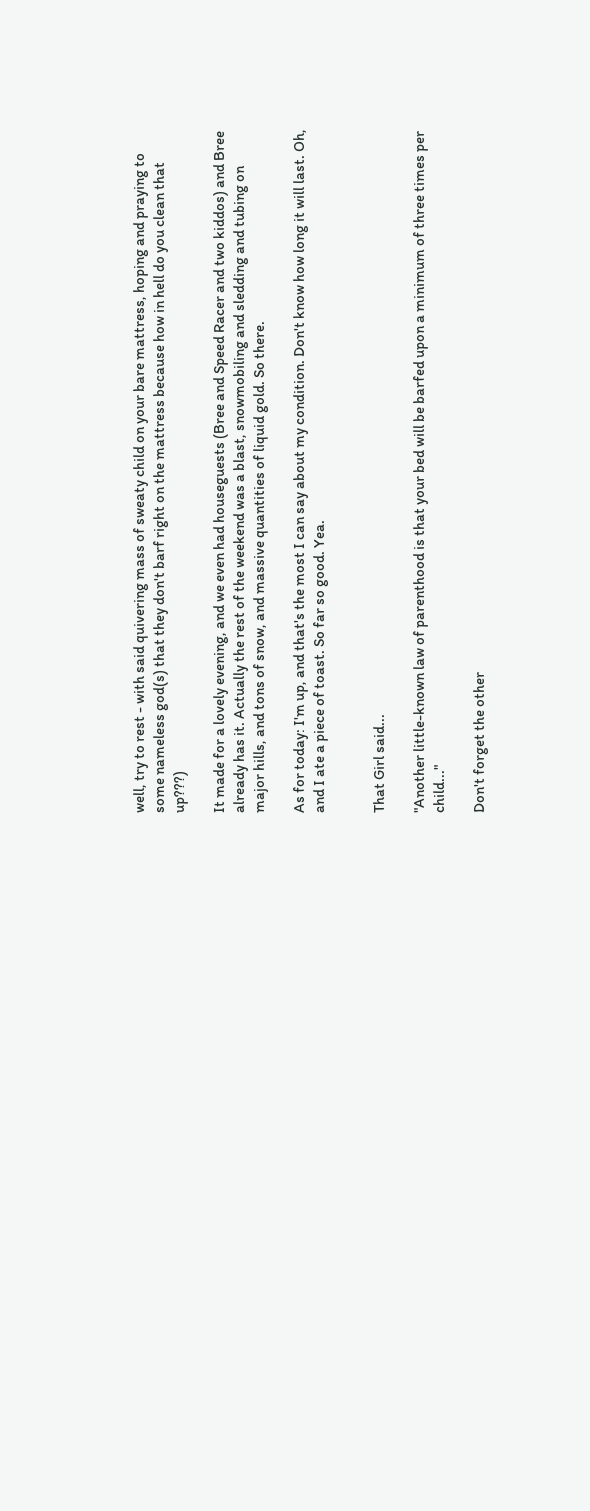well, try to rest - with said quivering mass of sweaty child on your bare mattress, hoping and praying to some nameless god(s) that they don't barf right on the mattress because how in hell do you clean that up???)

It made for a lovely evening, and we even had houseguests (Bree and Speed Racer and two kiddos) and Bree already has it. Actually the rest of the weekend was a blast, snowmobiling and sledding and tubing on major hills, and tons of snow, and massive quantities of liquid gold. So there.

As for today: I'm up, and that's the most I can say about my condition. Don't know how long it will last. Oh, and I ate a piece of toast. So far so good. Yea.


That Girl said...

"Another little-known law of parenthood is that your bed will be barfed upon a minimum of three times per child..."

Don't forget the other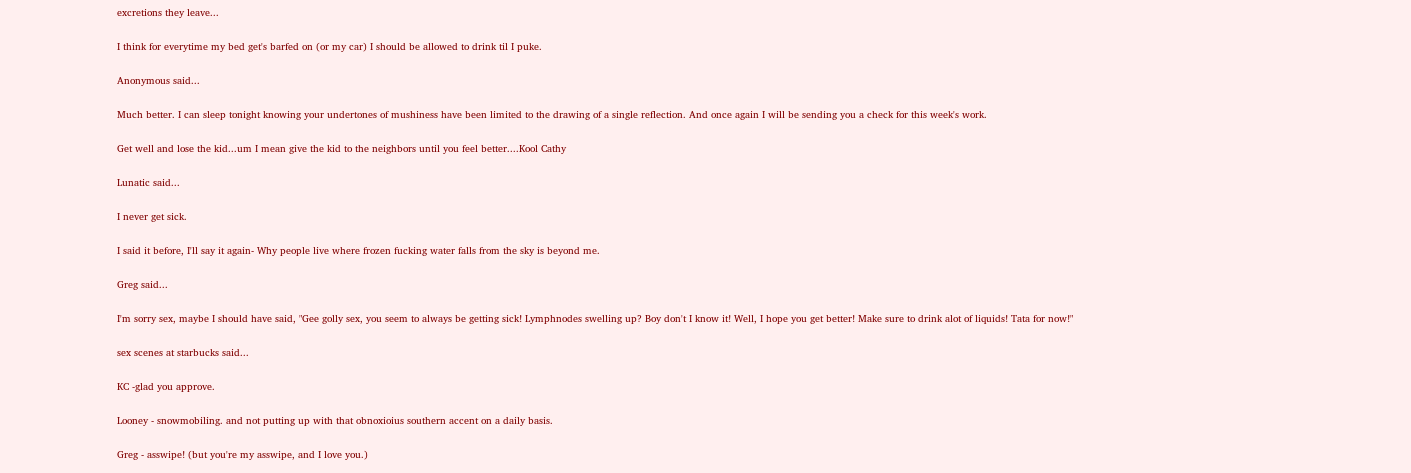excretions they leave...

I think for everytime my bed get's barfed on (or my car) I should be allowed to drink til I puke.

Anonymous said...

Much better. I can sleep tonight knowing your undertones of mushiness have been limited to the drawing of a single reflection. And once again I will be sending you a check for this week's work.

Get well and lose the kid...um I mean give the kid to the neighbors until you feel better....Kool Cathy

Lunatic said...

I never get sick.

I said it before, I'll say it again- Why people live where frozen fucking water falls from the sky is beyond me.

Greg said...

I'm sorry sex, maybe I should have said, "Gee golly sex, you seem to always be getting sick! Lymphnodes swelling up? Boy don't I know it! Well, I hope you get better! Make sure to drink alot of liquids! Tata for now!"

sex scenes at starbucks said...

KC -glad you approve.

Looney - snowmobiling. and not putting up with that obnoxioius southern accent on a daily basis.

Greg - asswipe! (but you're my asswipe, and I love you.)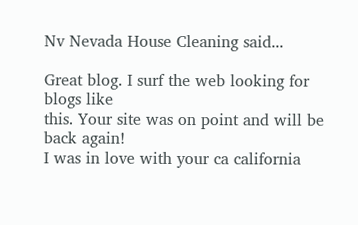Nv Nevada House Cleaning said...

Great blog. I surf the web looking for blogs like
this. Your site was on point and will be back again!
I was in love with your ca california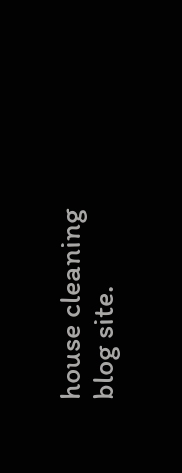house cleaning blog site.